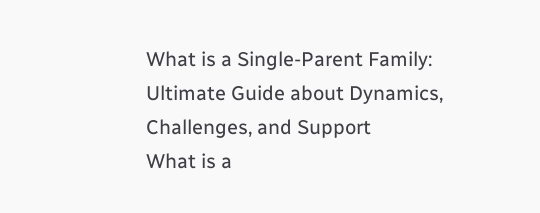What is a Single-Parent Family: Ultimate Guide about Dynamics, Challenges, and Support
What is a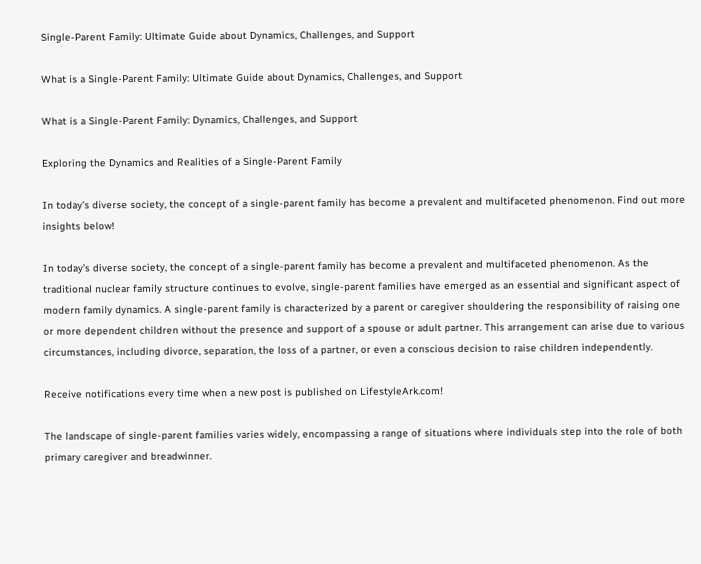Single-Parent Family: Ultimate Guide about Dynamics, Challenges, and Support

What is a Single-Parent Family: Ultimate Guide about Dynamics, Challenges, and Support

What is a Single-Parent Family: Dynamics, Challenges, and Support

Exploring the Dynamics and Realities of a Single-Parent Family

In today’s diverse society, the concept of a single-parent family has become a prevalent and multifaceted phenomenon. Find out more insights below!

In today’s diverse society, the concept of a single-parent family has become a prevalent and multifaceted phenomenon. As the traditional nuclear family structure continues to evolve, single-parent families have emerged as an essential and significant aspect of modern family dynamics. A single-parent family is characterized by a parent or caregiver shouldering the responsibility of raising one or more dependent children without the presence and support of a spouse or adult partner. This arrangement can arise due to various circumstances, including divorce, separation, the loss of a partner, or even a conscious decision to raise children independently.

Receive notifications every time when a new post is published on LifestyleArk.com!

The landscape of single-parent families varies widely, encompassing a range of situations where individuals step into the role of both primary caregiver and breadwinner.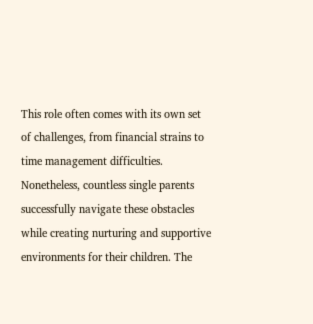This role often comes with its own set of challenges, from financial strains to time management difficulties. Nonetheless, countless single parents successfully navigate these obstacles while creating nurturing and supportive environments for their children. The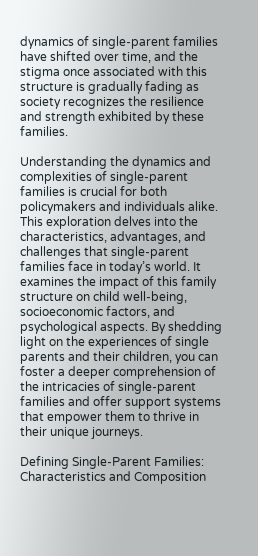dynamics of single-parent families have shifted over time, and the stigma once associated with this structure is gradually fading as society recognizes the resilience and strength exhibited by these families.

Understanding the dynamics and complexities of single-parent families is crucial for both policymakers and individuals alike. This exploration delves into the characteristics, advantages, and challenges that single-parent families face in today’s world. It examines the impact of this family structure on child well-being, socioeconomic factors, and psychological aspects. By shedding light on the experiences of single parents and their children, you can foster a deeper comprehension of the intricacies of single-parent families and offer support systems that empower them to thrive in their unique journeys.

Defining Single-Parent Families: Characteristics and Composition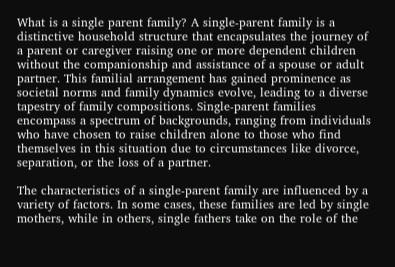What is a single parent family? A single-parent family is a distinctive household structure that encapsulates the journey of a parent or caregiver raising one or more dependent children without the companionship and assistance of a spouse or adult partner. This familial arrangement has gained prominence as societal norms and family dynamics evolve, leading to a diverse tapestry of family compositions. Single-parent families encompass a spectrum of backgrounds, ranging from individuals who have chosen to raise children alone to those who find themselves in this situation due to circumstances like divorce, separation, or the loss of a partner.

The characteristics of a single-parent family are influenced by a variety of factors. In some cases, these families are led by single mothers, while in others, single fathers take on the role of the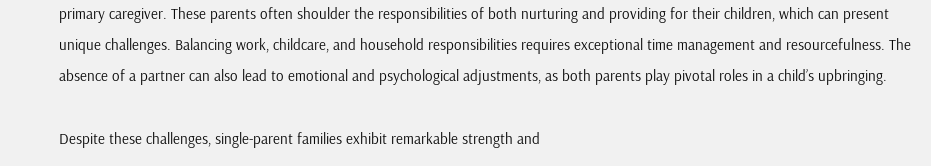primary caregiver. These parents often shoulder the responsibilities of both nurturing and providing for their children, which can present unique challenges. Balancing work, childcare, and household responsibilities requires exceptional time management and resourcefulness. The absence of a partner can also lead to emotional and psychological adjustments, as both parents play pivotal roles in a child’s upbringing.

Despite these challenges, single-parent families exhibit remarkable strength and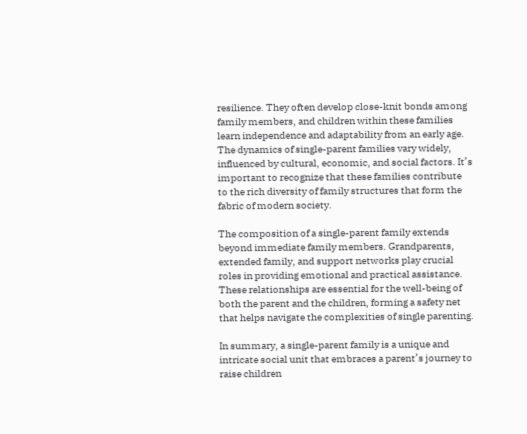resilience. They often develop close-knit bonds among family members, and children within these families learn independence and adaptability from an early age. The dynamics of single-parent families vary widely, influenced by cultural, economic, and social factors. It’s important to recognize that these families contribute to the rich diversity of family structures that form the fabric of modern society.

The composition of a single-parent family extends beyond immediate family members. Grandparents, extended family, and support networks play crucial roles in providing emotional and practical assistance. These relationships are essential for the well-being of both the parent and the children, forming a safety net that helps navigate the complexities of single parenting.

In summary, a single-parent family is a unique and intricate social unit that embraces a parent’s journey to raise children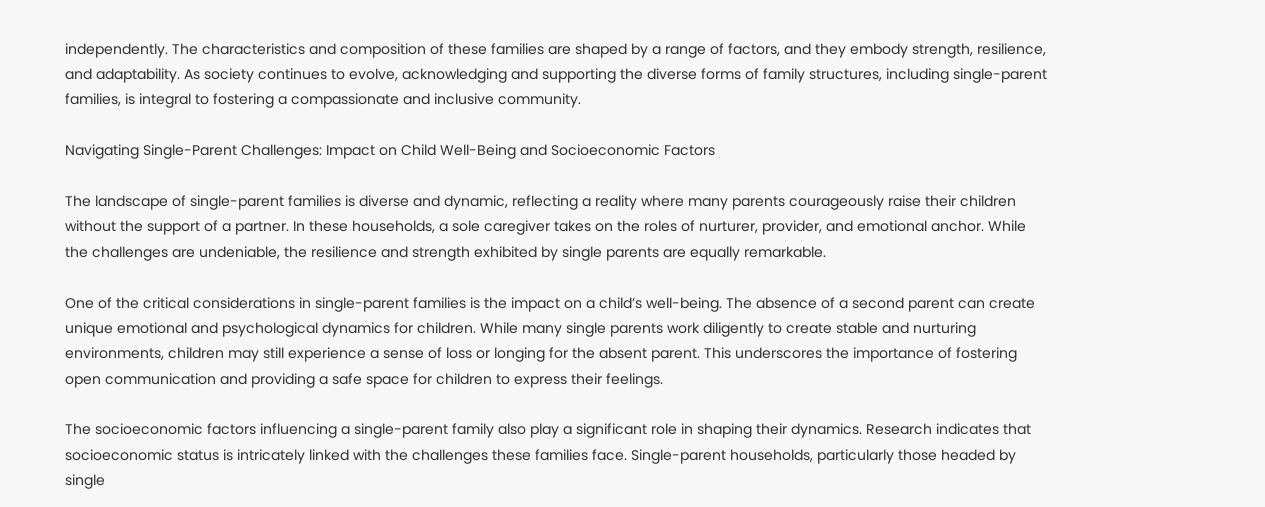independently. The characteristics and composition of these families are shaped by a range of factors, and they embody strength, resilience, and adaptability. As society continues to evolve, acknowledging and supporting the diverse forms of family structures, including single-parent families, is integral to fostering a compassionate and inclusive community.

Navigating Single-Parent Challenges: Impact on Child Well-Being and Socioeconomic Factors

The landscape of single-parent families is diverse and dynamic, reflecting a reality where many parents courageously raise their children without the support of a partner. In these households, a sole caregiver takes on the roles of nurturer, provider, and emotional anchor. While the challenges are undeniable, the resilience and strength exhibited by single parents are equally remarkable.

One of the critical considerations in single-parent families is the impact on a child’s well-being. The absence of a second parent can create unique emotional and psychological dynamics for children. While many single parents work diligently to create stable and nurturing environments, children may still experience a sense of loss or longing for the absent parent. This underscores the importance of fostering open communication and providing a safe space for children to express their feelings.

The socioeconomic factors influencing a single-parent family also play a significant role in shaping their dynamics. Research indicates that socioeconomic status is intricately linked with the challenges these families face. Single-parent households, particularly those headed by single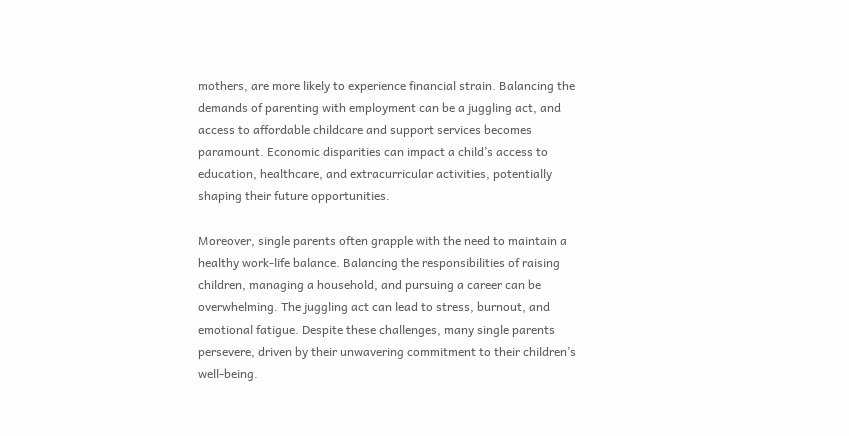mothers, are more likely to experience financial strain. Balancing the demands of parenting with employment can be a juggling act, and access to affordable childcare and support services becomes paramount. Economic disparities can impact a child’s access to education, healthcare, and extracurricular activities, potentially shaping their future opportunities.

Moreover, single parents often grapple with the need to maintain a healthy work-life balance. Balancing the responsibilities of raising children, managing a household, and pursuing a career can be overwhelming. The juggling act can lead to stress, burnout, and emotional fatigue. Despite these challenges, many single parents persevere, driven by their unwavering commitment to their children’s well-being.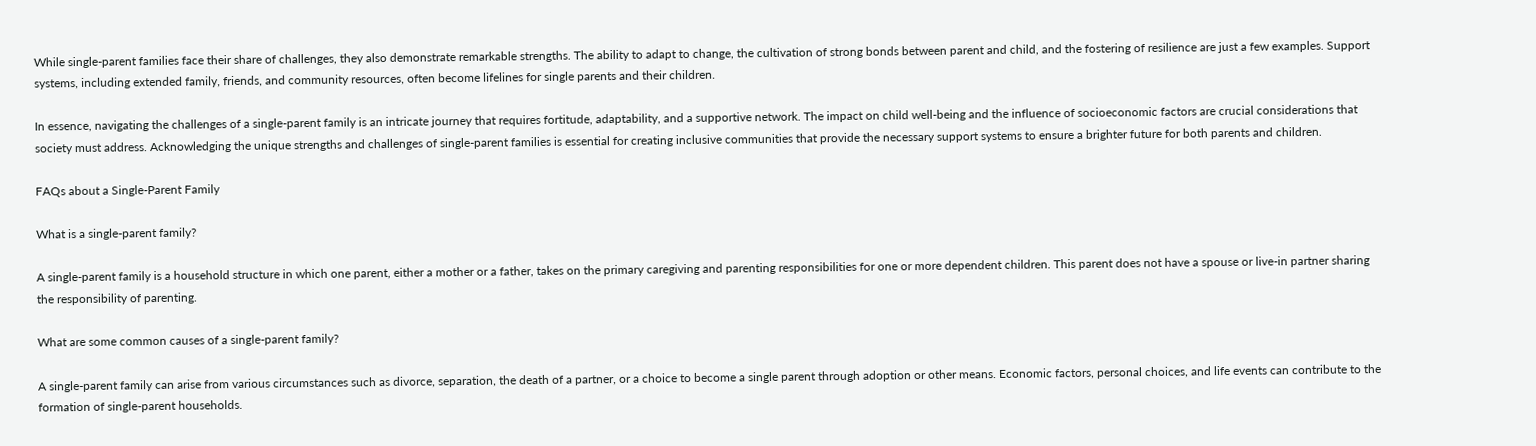While single-parent families face their share of challenges, they also demonstrate remarkable strengths. The ability to adapt to change, the cultivation of strong bonds between parent and child, and the fostering of resilience are just a few examples. Support systems, including extended family, friends, and community resources, often become lifelines for single parents and their children.

In essence, navigating the challenges of a single-parent family is an intricate journey that requires fortitude, adaptability, and a supportive network. The impact on child well-being and the influence of socioeconomic factors are crucial considerations that society must address. Acknowledging the unique strengths and challenges of single-parent families is essential for creating inclusive communities that provide the necessary support systems to ensure a brighter future for both parents and children.

FAQs about a Single-Parent Family

What is a single-parent family?

A single-parent family is a household structure in which one parent, either a mother or a father, takes on the primary caregiving and parenting responsibilities for one or more dependent children. This parent does not have a spouse or live-in partner sharing the responsibility of parenting.

What are some common causes of a single-parent family?

A single-parent family can arise from various circumstances such as divorce, separation, the death of a partner, or a choice to become a single parent through adoption or other means. Economic factors, personal choices, and life events can contribute to the formation of single-parent households.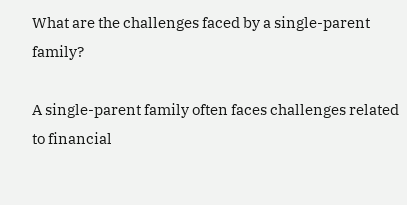What are the challenges faced by a single-parent family?

A single-parent family often faces challenges related to financial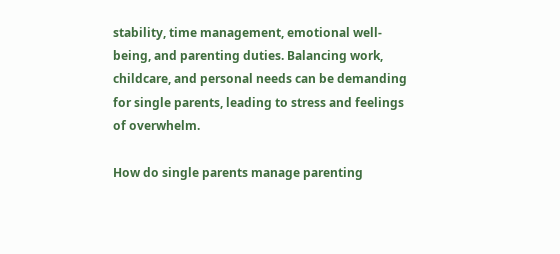stability, time management, emotional well-being, and parenting duties. Balancing work, childcare, and personal needs can be demanding for single parents, leading to stress and feelings of overwhelm.

How do single parents manage parenting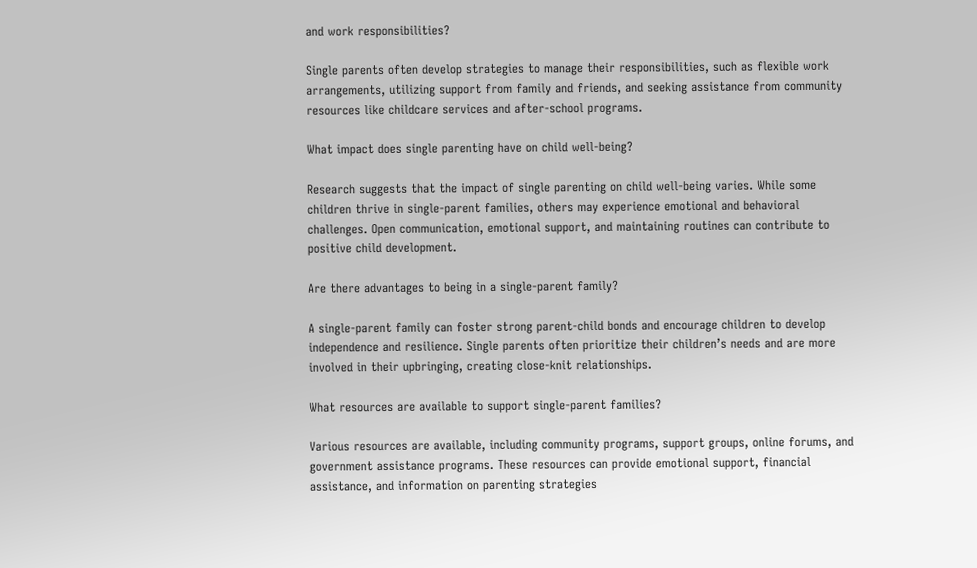and work responsibilities?

Single parents often develop strategies to manage their responsibilities, such as flexible work arrangements, utilizing support from family and friends, and seeking assistance from community resources like childcare services and after-school programs.

What impact does single parenting have on child well-being?

Research suggests that the impact of single parenting on child well-being varies. While some children thrive in single-parent families, others may experience emotional and behavioral challenges. Open communication, emotional support, and maintaining routines can contribute to positive child development.

Are there advantages to being in a single-parent family?

A single-parent family can foster strong parent-child bonds and encourage children to develop independence and resilience. Single parents often prioritize their children’s needs and are more involved in their upbringing, creating close-knit relationships.

What resources are available to support single-parent families?

Various resources are available, including community programs, support groups, online forums, and government assistance programs. These resources can provide emotional support, financial assistance, and information on parenting strategies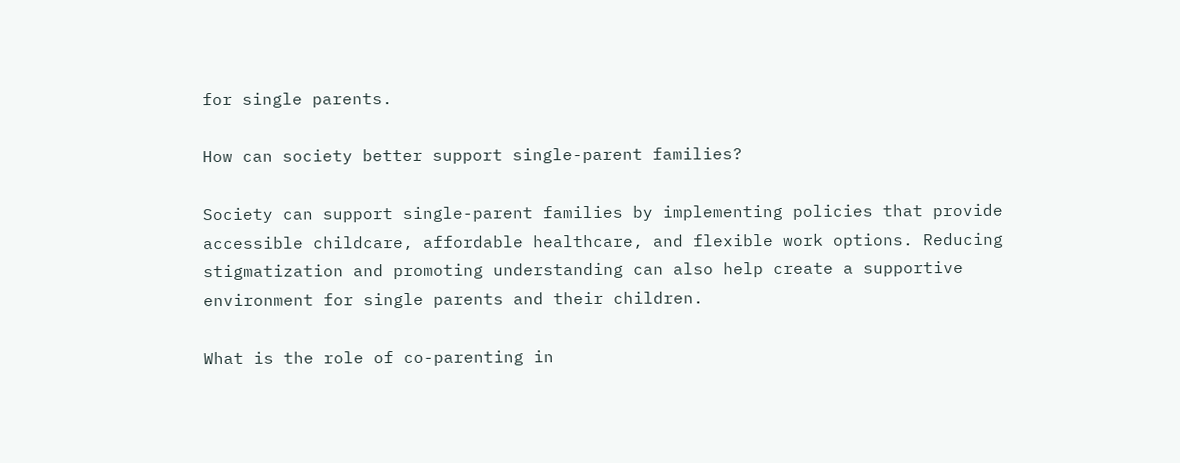for single parents.

How can society better support single-parent families?

Society can support single-parent families by implementing policies that provide accessible childcare, affordable healthcare, and flexible work options. Reducing stigmatization and promoting understanding can also help create a supportive environment for single parents and their children.

What is the role of co-parenting in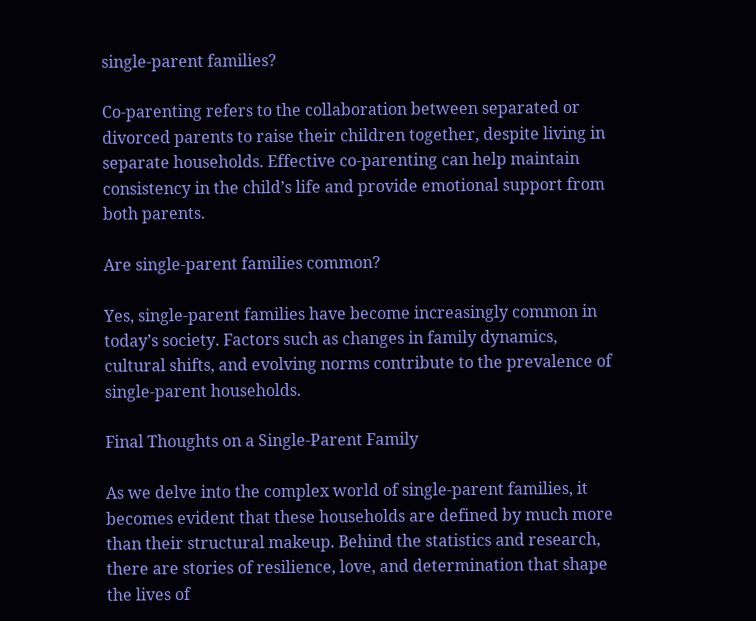single-parent families?

Co-parenting refers to the collaboration between separated or divorced parents to raise their children together, despite living in separate households. Effective co-parenting can help maintain consistency in the child’s life and provide emotional support from both parents.

Are single-parent families common?

Yes, single-parent families have become increasingly common in today’s society. Factors such as changes in family dynamics, cultural shifts, and evolving norms contribute to the prevalence of single-parent households.

Final Thoughts on a Single-Parent Family

As we delve into the complex world of single-parent families, it becomes evident that these households are defined by much more than their structural makeup. Behind the statistics and research, there are stories of resilience, love, and determination that shape the lives of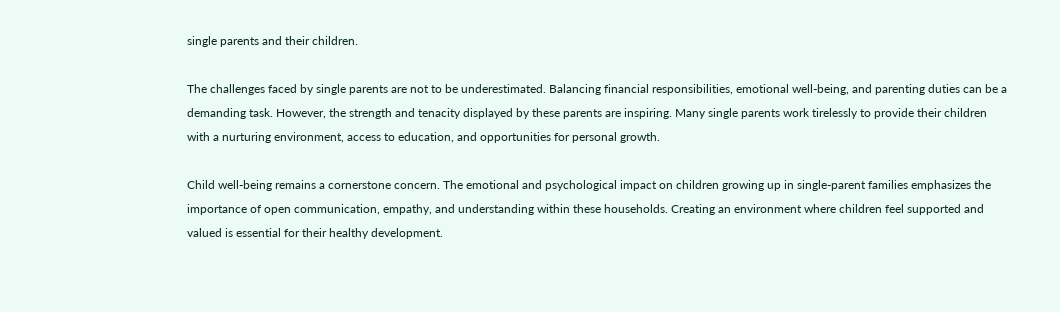single parents and their children.

The challenges faced by single parents are not to be underestimated. Balancing financial responsibilities, emotional well-being, and parenting duties can be a demanding task. However, the strength and tenacity displayed by these parents are inspiring. Many single parents work tirelessly to provide their children with a nurturing environment, access to education, and opportunities for personal growth.

Child well-being remains a cornerstone concern. The emotional and psychological impact on children growing up in single-parent families emphasizes the importance of open communication, empathy, and understanding within these households. Creating an environment where children feel supported and valued is essential for their healthy development.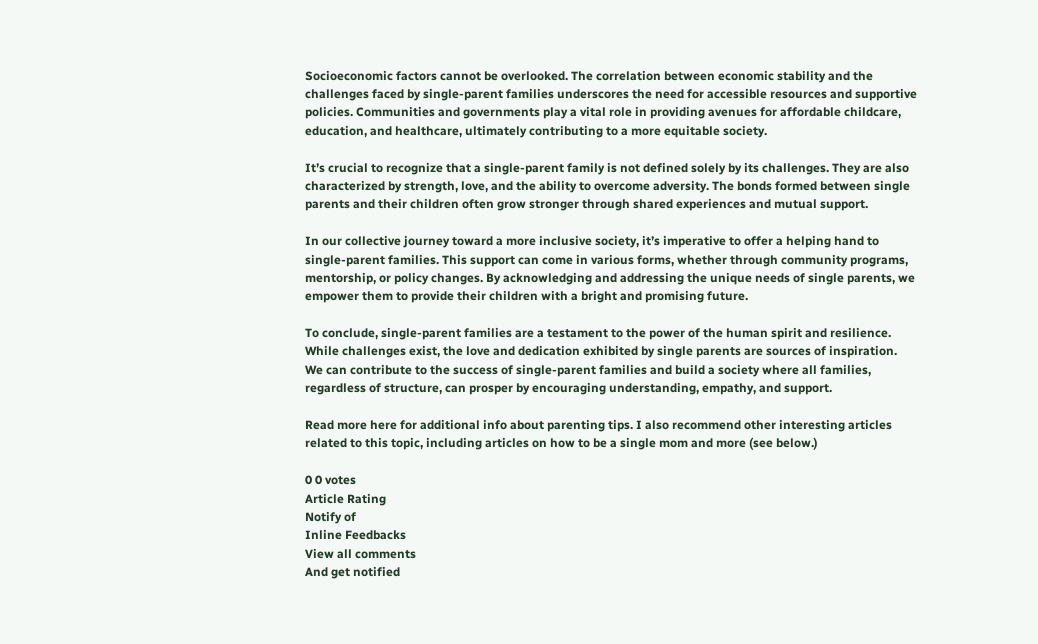Socioeconomic factors cannot be overlooked. The correlation between economic stability and the challenges faced by single-parent families underscores the need for accessible resources and supportive policies. Communities and governments play a vital role in providing avenues for affordable childcare, education, and healthcare, ultimately contributing to a more equitable society.

It’s crucial to recognize that a single-parent family is not defined solely by its challenges. They are also characterized by strength, love, and the ability to overcome adversity. The bonds formed between single parents and their children often grow stronger through shared experiences and mutual support.

In our collective journey toward a more inclusive society, it’s imperative to offer a helping hand to single-parent families. This support can come in various forms, whether through community programs, mentorship, or policy changes. By acknowledging and addressing the unique needs of single parents, we empower them to provide their children with a bright and promising future.

To conclude, single-parent families are a testament to the power of the human spirit and resilience. While challenges exist, the love and dedication exhibited by single parents are sources of inspiration. We can contribute to the success of single-parent families and build a society where all families, regardless of structure, can prosper by encouraging understanding, empathy, and support.

Read more here for additional info about parenting tips. I also recommend other interesting articles related to this topic, including articles on how to be a single mom and more (see below.)

0 0 votes
Article Rating
Notify of
Inline Feedbacks
View all comments
And get notified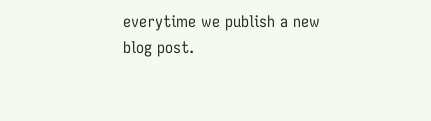everytime we publish a new blog post.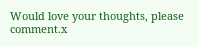Would love your thoughts, please comment.x